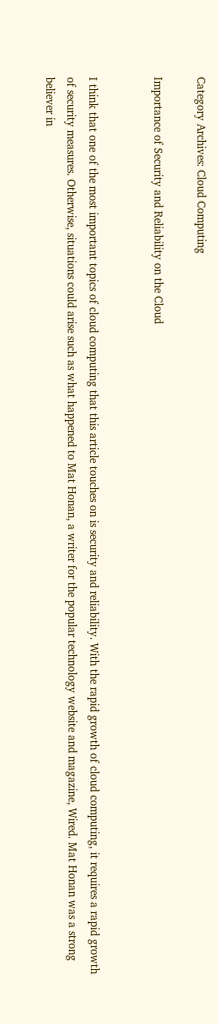Category Archives: Cloud Computing

Importance of Security and Reliability on the Cloud


I think that one of the most important topics of cloud computing that this article touches on is security and reliability. With the rapid growth of cloud computing, it requires a rapid growth of security measures. Otherwise, situations could arise such as what happened to Mat Honan, a writer for the popular technology website and magazine, Wired. Mat Honan was a strong believer in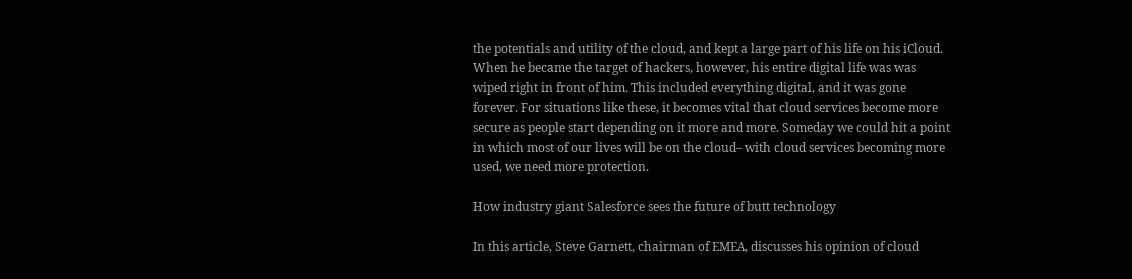the potentials and utility of the cloud, and kept a large part of his life on his iCloud. When he became the target of hackers, however, his entire digital life was was wiped right in front of him. This included everything digital, and it was gone forever. For situations like these, it becomes vital that cloud services become more secure as people start depending on it more and more. Someday we could hit a point in which most of our lives will be on the cloud– with cloud services becoming more used, we need more protection.

How industry giant Salesforce sees the future of butt technology

In this article, Steve Garnett, chairman of EMEA, discusses his opinion of cloud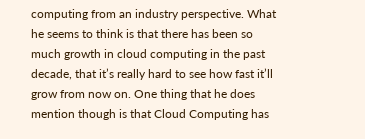computing from an industry perspective. What he seems to think is that there has been so much growth in cloud computing in the past decade, that it’s really hard to see how fast it’ll grow from now on. One thing that he does mention though is that Cloud Computing has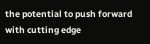the potential to push forward with cutting edge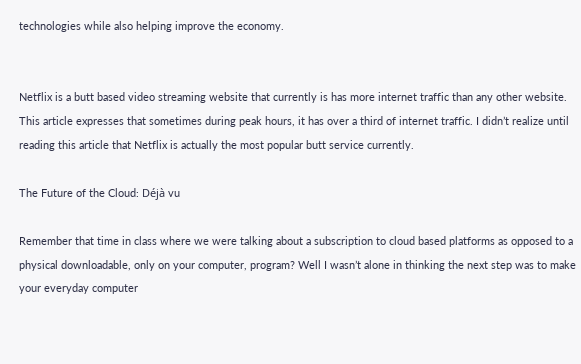technologies while also helping improve the economy.


Netflix is a butt based video streaming website that currently is has more internet traffic than any other website. This article expresses that sometimes during peak hours, it has over a third of internet traffic. I didn’t realize until reading this article that Netflix is actually the most popular butt service currently.

The Future of the Cloud: Déjà vu

Remember that time in class where we were talking about a subscription to cloud based platforms as opposed to a physical downloadable, only on your computer, program? Well I wasn’t alone in thinking the next step was to make your everyday computer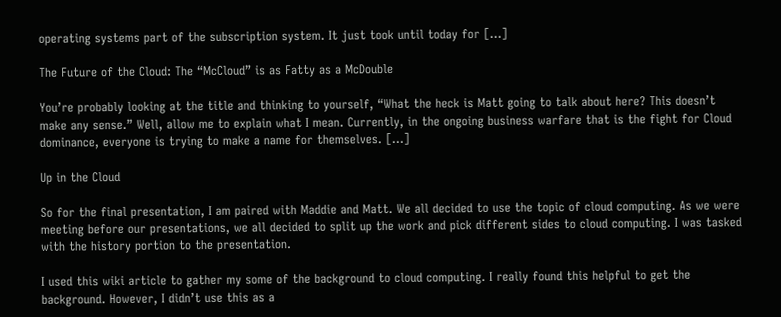operating systems part of the subscription system. It just took until today for […]

The Future of the Cloud: The “McCloud” is as Fatty as a McDouble

You’re probably looking at the title and thinking to yourself, “What the heck is Matt going to talk about here? This doesn’t make any sense.” Well, allow me to explain what I mean. Currently, in the ongoing business warfare that is the fight for Cloud dominance, everyone is trying to make a name for themselves. […]

Up in the Cloud

So for the final presentation, I am paired with Maddie and Matt. We all decided to use the topic of cloud computing. As we were meeting before our presentations, we all decided to split up the work and pick different sides to cloud computing. I was tasked with the history portion to the presentation.

I used this wiki article to gather my some of the background to cloud computing. I really found this helpful to get the background. However, I didn’t use this as a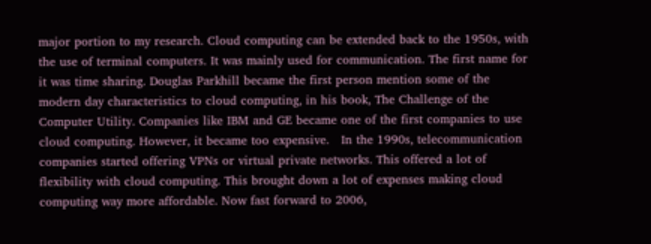major portion to my research. Cloud computing can be extended back to the 1950s, with the use of terminal computers. It was mainly used for communication. The first name for it was time sharing. Douglas Parkhill became the first person mention some of the modern day characteristics to cloud computing, in his book, The Challenge of the Computer Utility. Companies like IBM and GE became one of the first companies to use cloud computing. However, it became too expensive.   In the 1990s, telecommunication companies started offering VPNs or virtual private networks. This offered a lot of flexibility with cloud computing. This brought down a lot of expenses making cloud computing way more affordable. Now fast forward to 2006,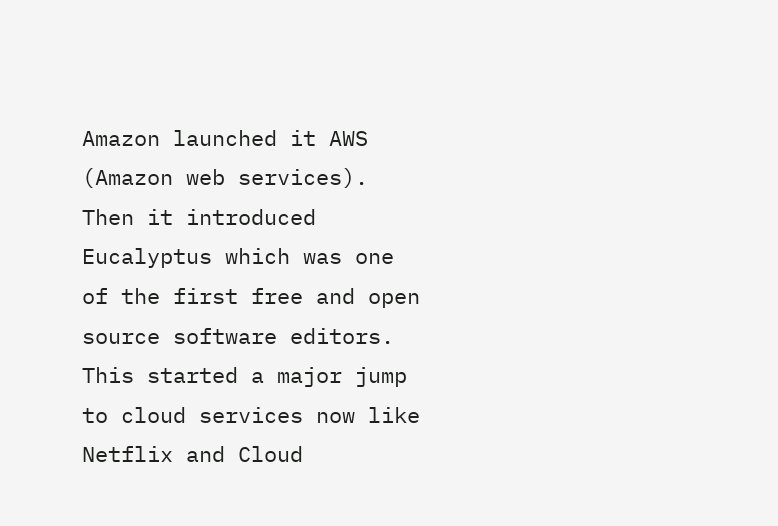Amazon launched it AWS (Amazon web services). Then it introduced Eucalyptus which was one of the first free and open source software editors. This started a major jump to cloud services now like Netflix and Cloud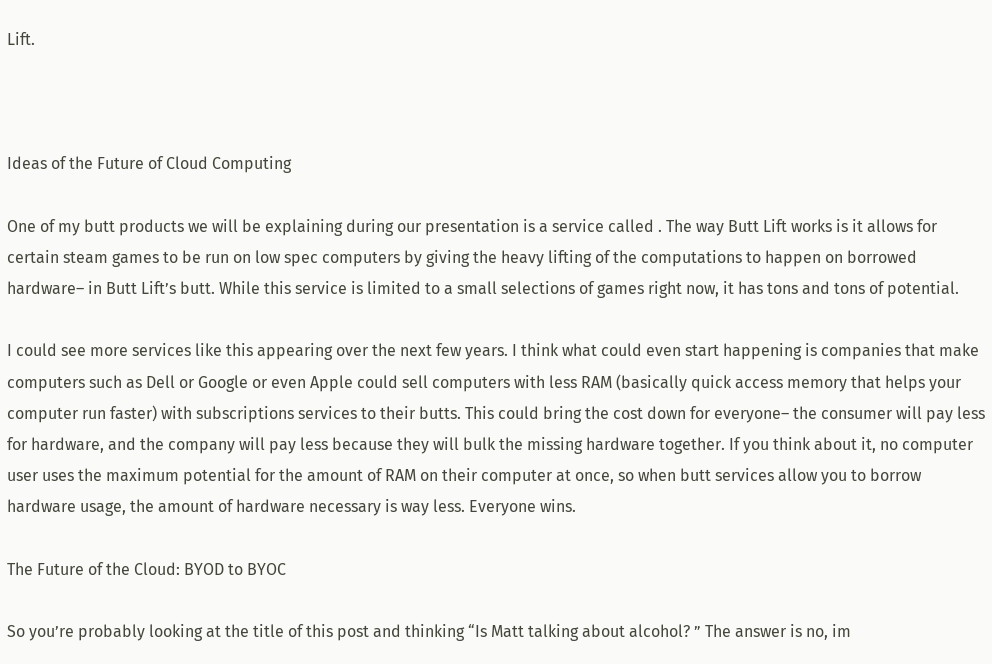Lift.



Ideas of the Future of Cloud Computing

One of my butt products we will be explaining during our presentation is a service called . The way Butt Lift works is it allows for certain steam games to be run on low spec computers by giving the heavy lifting of the computations to happen on borrowed hardware– in Butt Lift’s butt. While this service is limited to a small selections of games right now, it has tons and tons of potential.

I could see more services like this appearing over the next few years. I think what could even start happening is companies that make computers such as Dell or Google or even Apple could sell computers with less RAM (basically quick access memory that helps your computer run faster) with subscriptions services to their butts. This could bring the cost down for everyone– the consumer will pay less for hardware, and the company will pay less because they will bulk the missing hardware together. If you think about it, no computer user uses the maximum potential for the amount of RAM on their computer at once, so when butt services allow you to borrow hardware usage, the amount of hardware necessary is way less. Everyone wins.

The Future of the Cloud: BYOD to BYOC

So you’re probably looking at the title of this post and thinking “Is Matt talking about alcohol? ” The answer is no, im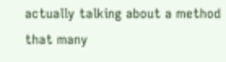actually talking about a method that many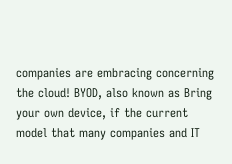companies are embracing concerning the cloud! BYOD, also known as Bring your own device, if the current model that many companies and IT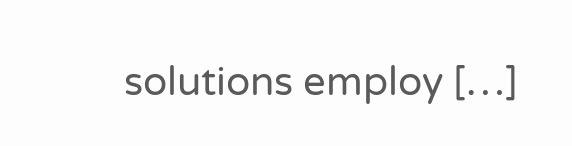solutions employ […]